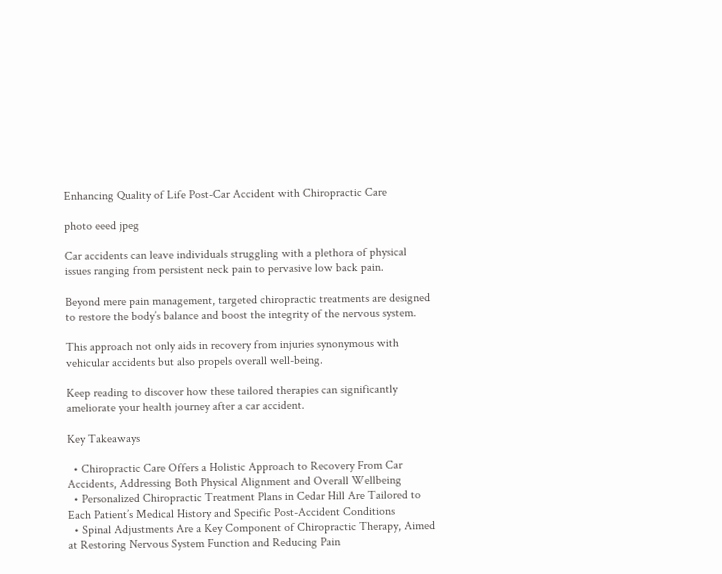Enhancing Quality of Life Post-Car Accident with Chiropractic Care

photo eeed jpeg

Car accidents can leave individuals struggling with a plethora of physical issues ranging from persistent neck pain to pervasive low back pain.

Beyond mere pain management, targeted chiropractic treatments are designed to restore the body’s balance and boost the integrity of the nervous system.

This approach not only aids in recovery from injuries synonymous with vehicular accidents but also propels overall well-being.

Keep reading to discover how these tailored therapies can significantly ameliorate your health journey after a car accident.

Key Takeaways

  • Chiropractic Care Offers a Holistic Approach to Recovery From Car Accidents, Addressing Both Physical Alignment and Overall Wellbeing
  • Personalized Chiropractic Treatment Plans in Cedar Hill Are Tailored to Each Patient’s Medical History and Specific Post-Accident Conditions
  • Spinal Adjustments Are a Key Component of Chiropractic Therapy, Aimed at Restoring Nervous System Function and Reducing Pain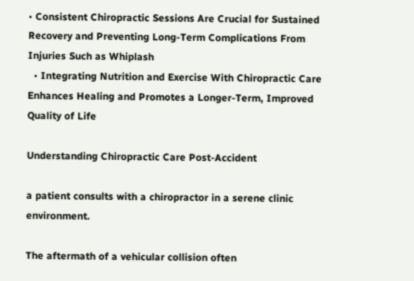• Consistent Chiropractic Sessions Are Crucial for Sustained Recovery and Preventing Long-Term Complications From Injuries Such as Whiplash
  • Integrating Nutrition and Exercise With Chiropractic Care Enhances Healing and Promotes a Longer-Term, Improved Quality of Life

Understanding Chiropractic Care Post-Accident

a patient consults with a chiropractor in a serene clinic environment.

The aftermath of a vehicular collision often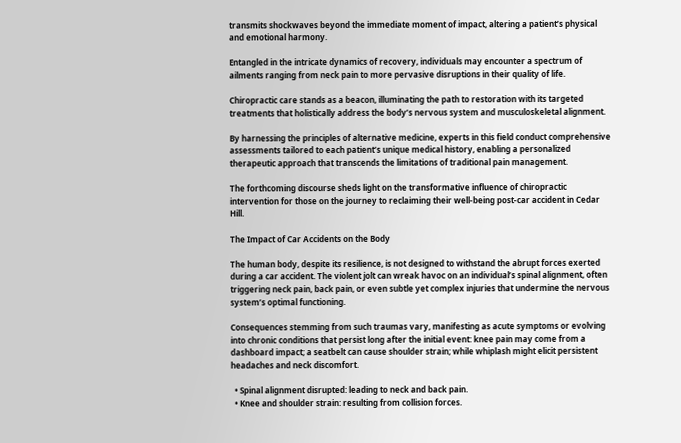transmits shockwaves beyond the immediate moment of impact, altering a patient’s physical and emotional harmony.

Entangled in the intricate dynamics of recovery, individuals may encounter a spectrum of ailments ranging from neck pain to more pervasive disruptions in their quality of life.

Chiropractic care stands as a beacon, illuminating the path to restoration with its targeted treatments that holistically address the body’s nervous system and musculoskeletal alignment.

By harnessing the principles of alternative medicine, experts in this field conduct comprehensive assessments tailored to each patient’s unique medical history, enabling a personalized therapeutic approach that transcends the limitations of traditional pain management.

The forthcoming discourse sheds light on the transformative influence of chiropractic intervention for those on the journey to reclaiming their well-being post-car accident in Cedar Hill.

The Impact of Car Accidents on the Body

The human body, despite its resilience, is not designed to withstand the abrupt forces exerted during a car accident. The violent jolt can wreak havoc on an individual’s spinal alignment, often triggering neck pain, back pain, or even subtle yet complex injuries that undermine the nervous system’s optimal functioning.

Consequences stemming from such traumas vary, manifesting as acute symptoms or evolving into chronic conditions that persist long after the initial event: knee pain may come from a dashboard impact; a seatbelt can cause shoulder strain; while whiplash might elicit persistent headaches and neck discomfort.

  • Spinal alignment disrupted: leading to neck and back pain.
  • Knee and shoulder strain: resulting from collision forces.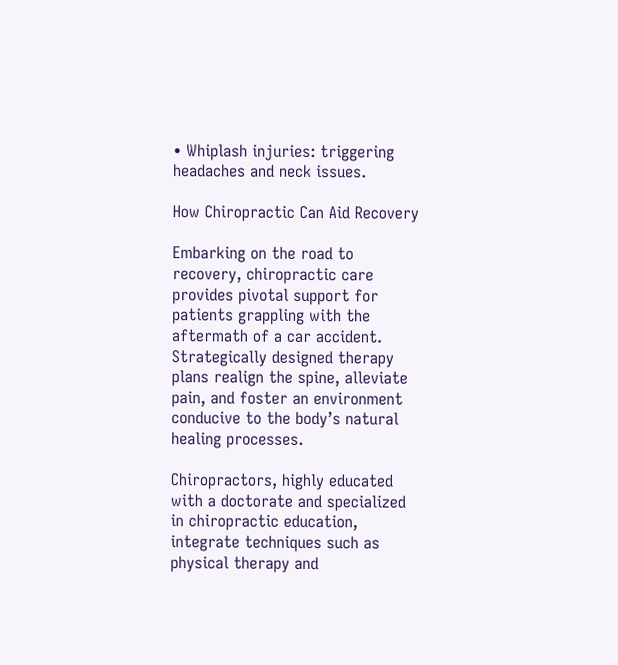• Whiplash injuries: triggering headaches and neck issues.

How Chiropractic Can Aid Recovery

Embarking on the road to recovery, chiropractic care provides pivotal support for patients grappling with the aftermath of a car accident. Strategically designed therapy plans realign the spine, alleviate pain, and foster an environment conducive to the body’s natural healing processes.

Chiropractors, highly educated with a doctorate and specialized in chiropractic education, integrate techniques such as physical therapy and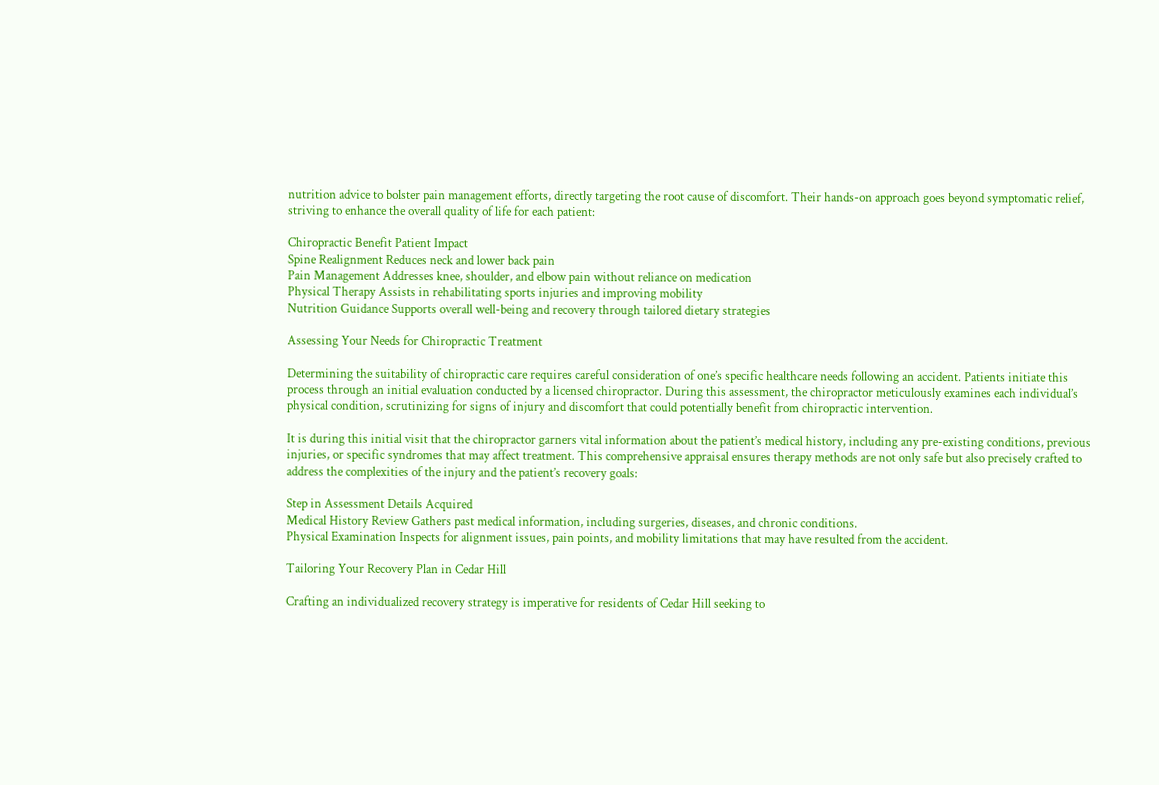nutrition advice to bolster pain management efforts, directly targeting the root cause of discomfort. Their hands-on approach goes beyond symptomatic relief, striving to enhance the overall quality of life for each patient:

Chiropractic Benefit Patient Impact
Spine Realignment Reduces neck and lower back pain
Pain Management Addresses knee, shoulder, and elbow pain without reliance on medication
Physical Therapy Assists in rehabilitating sports injuries and improving mobility
Nutrition Guidance Supports overall well-being and recovery through tailored dietary strategies

Assessing Your Needs for Chiropractic Treatment

Determining the suitability of chiropractic care requires careful consideration of one’s specific healthcare needs following an accident. Patients initiate this process through an initial evaluation conducted by a licensed chiropractor. During this assessment, the chiropractor meticulously examines each individual’s physical condition, scrutinizing for signs of injury and discomfort that could potentially benefit from chiropractic intervention.

It is during this initial visit that the chiropractor garners vital information about the patient’s medical history, including any pre-existing conditions, previous injuries, or specific syndromes that may affect treatment. This comprehensive appraisal ensures therapy methods are not only safe but also precisely crafted to address the complexities of the injury and the patient’s recovery goals:

Step in Assessment Details Acquired
Medical History Review Gathers past medical information, including surgeries, diseases, and chronic conditions.
Physical Examination Inspects for alignment issues, pain points, and mobility limitations that may have resulted from the accident.

Tailoring Your Recovery Plan in Cedar Hill

Crafting an individualized recovery strategy is imperative for residents of Cedar Hill seeking to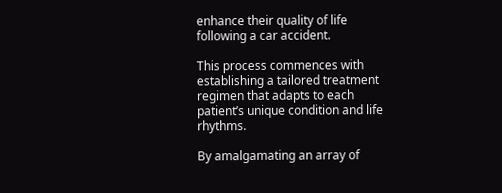enhance their quality of life following a car accident.

This process commences with establishing a tailored treatment regimen that adapts to each patient’s unique condition and life rhythms.

By amalgamating an array of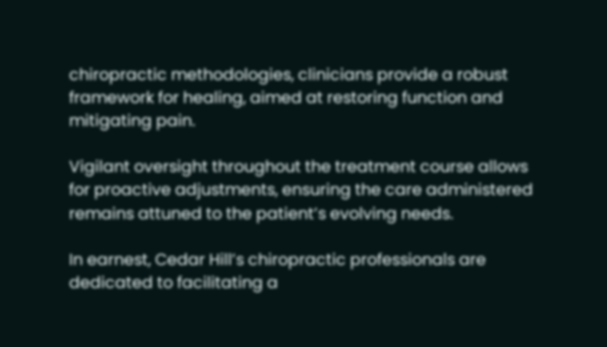chiropractic methodologies, clinicians provide a robust framework for healing, aimed at restoring function and mitigating pain.

Vigilant oversight throughout the treatment course allows for proactive adjustments, ensuring the care administered remains attuned to the patient’s evolving needs.

In earnest, Cedar Hill’s chiropractic professionals are dedicated to facilitating a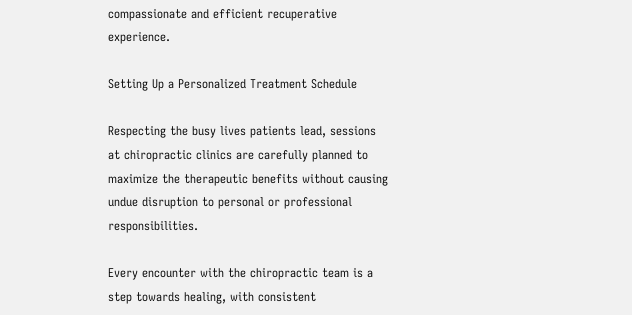compassionate and efficient recuperative experience.

Setting Up a Personalized Treatment Schedule

Respecting the busy lives patients lead, sessions at chiropractic clinics are carefully planned to maximize the therapeutic benefits without causing undue disruption to personal or professional responsibilities.

Every encounter with the chiropractic team is a step towards healing, with consistent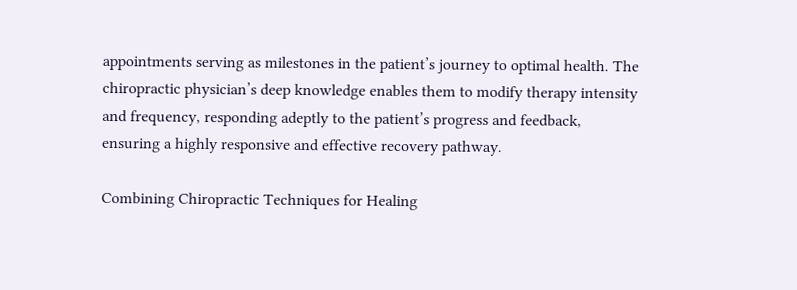appointments serving as milestones in the patient’s journey to optimal health. The chiropractic physician’s deep knowledge enables them to modify therapy intensity and frequency, responding adeptly to the patient’s progress and feedback, ensuring a highly responsive and effective recovery pathway.

Combining Chiropractic Techniques for Healing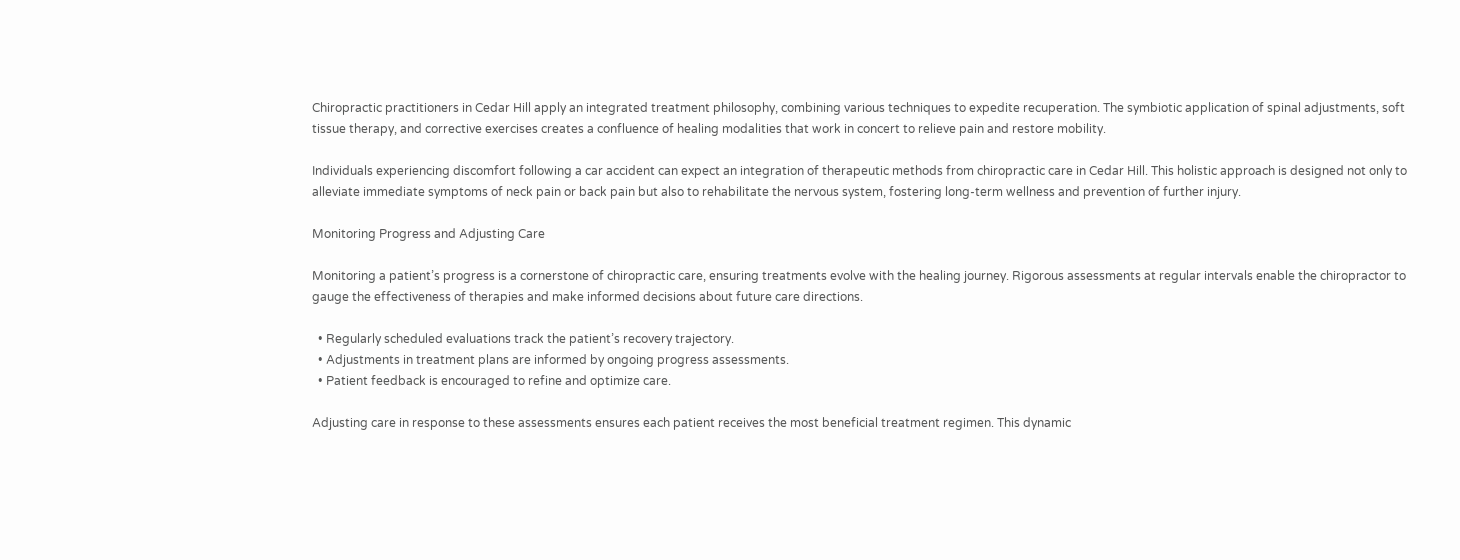Chiropractic practitioners in Cedar Hill apply an integrated treatment philosophy, combining various techniques to expedite recuperation. The symbiotic application of spinal adjustments, soft tissue therapy, and corrective exercises creates a confluence of healing modalities that work in concert to relieve pain and restore mobility.

Individuals experiencing discomfort following a car accident can expect an integration of therapeutic methods from chiropractic care in Cedar Hill. This holistic approach is designed not only to alleviate immediate symptoms of neck pain or back pain but also to rehabilitate the nervous system, fostering long-term wellness and prevention of further injury.

Monitoring Progress and Adjusting Care

Monitoring a patient’s progress is a cornerstone of chiropractic care, ensuring treatments evolve with the healing journey. Rigorous assessments at regular intervals enable the chiropractor to gauge the effectiveness of therapies and make informed decisions about future care directions.

  • Regularly scheduled evaluations track the patient’s recovery trajectory.
  • Adjustments in treatment plans are informed by ongoing progress assessments.
  • Patient feedback is encouraged to refine and optimize care.

Adjusting care in response to these assessments ensures each patient receives the most beneficial treatment regimen. This dynamic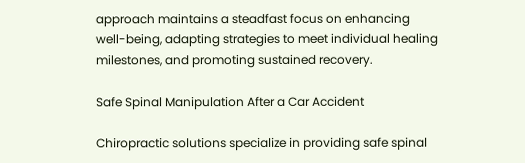approach maintains a steadfast focus on enhancing well-being, adapting strategies to meet individual healing milestones, and promoting sustained recovery.

Safe Spinal Manipulation After a Car Accident

Chiropractic solutions specialize in providing safe spinal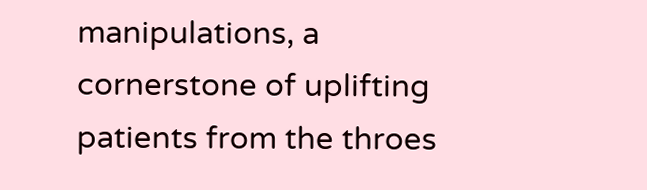manipulations, a cornerstone of uplifting patients from the throes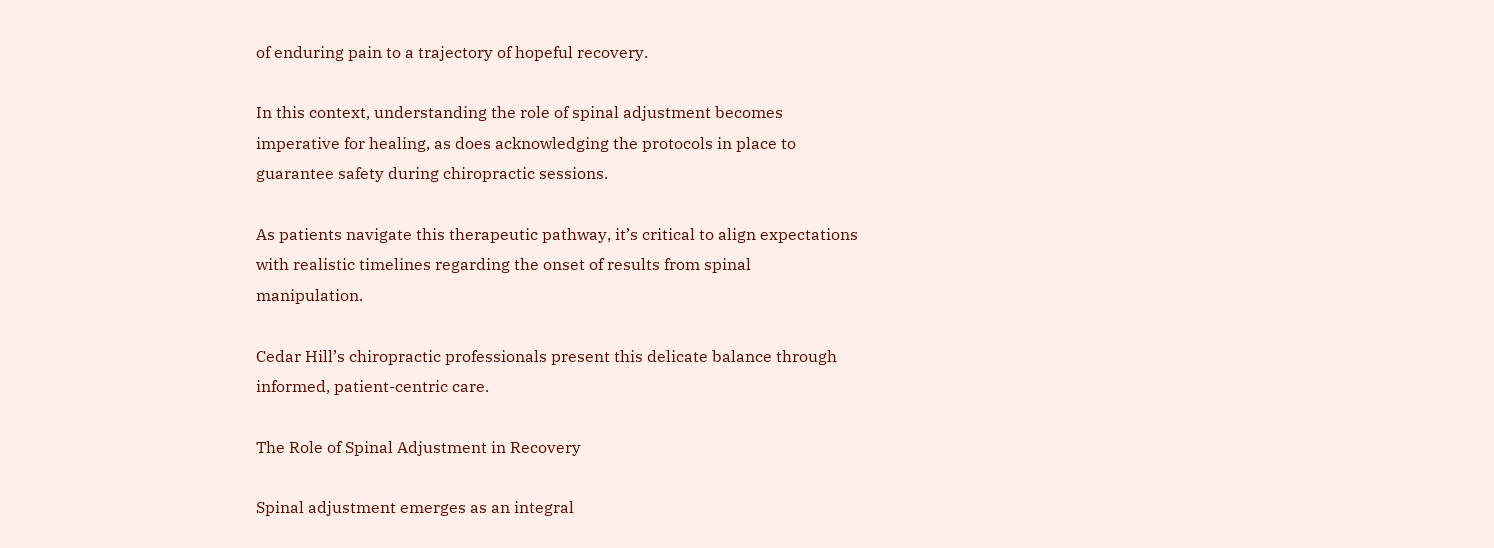of enduring pain to a trajectory of hopeful recovery.

In this context, understanding the role of spinal adjustment becomes imperative for healing, as does acknowledging the protocols in place to guarantee safety during chiropractic sessions.

As patients navigate this therapeutic pathway, it’s critical to align expectations with realistic timelines regarding the onset of results from spinal manipulation.

Cedar Hill’s chiropractic professionals present this delicate balance through informed, patient-centric care.

The Role of Spinal Adjustment in Recovery

Spinal adjustment emerges as an integral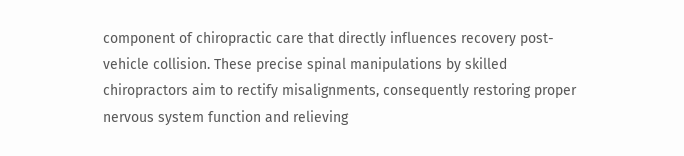component of chiropractic care that directly influences recovery post-vehicle collision. These precise spinal manipulations by skilled chiropractors aim to rectify misalignments, consequently restoring proper nervous system function and relieving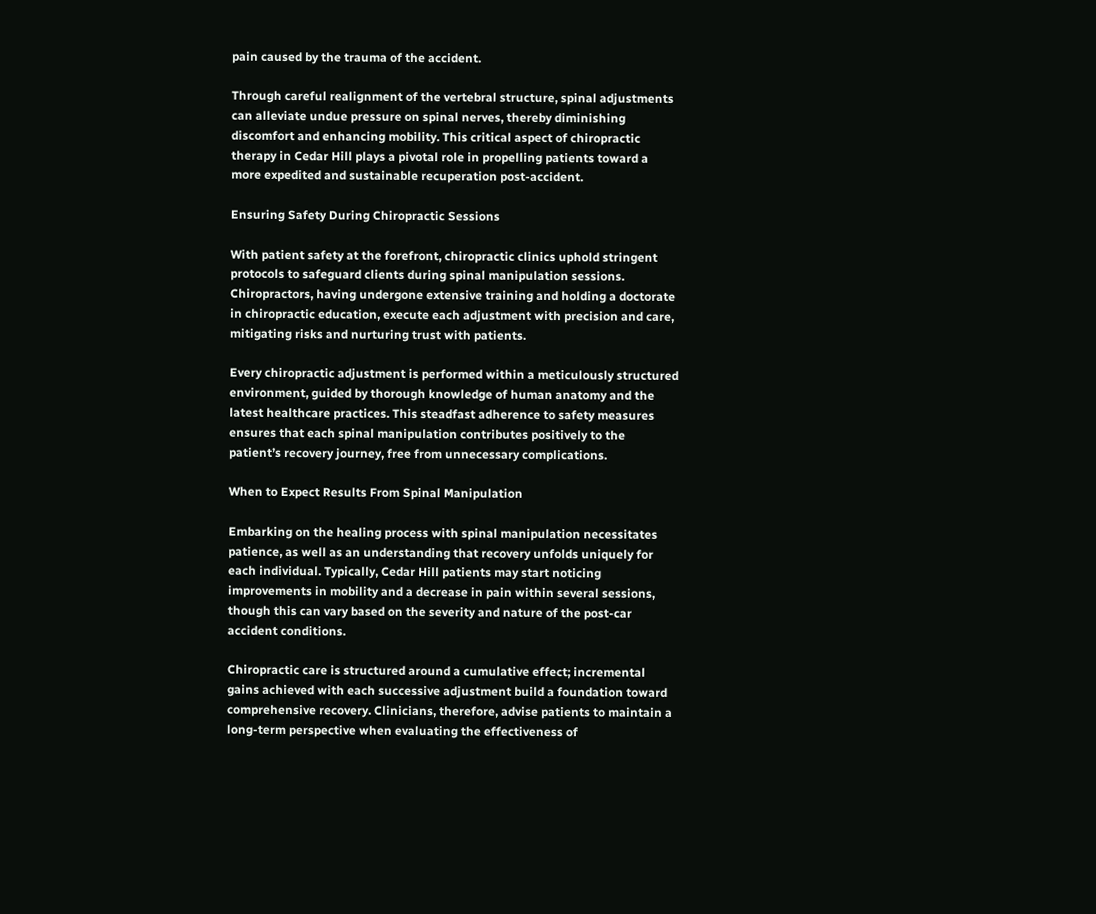pain caused by the trauma of the accident.

Through careful realignment of the vertebral structure, spinal adjustments can alleviate undue pressure on spinal nerves, thereby diminishing discomfort and enhancing mobility. This critical aspect of chiropractic therapy in Cedar Hill plays a pivotal role in propelling patients toward a more expedited and sustainable recuperation post-accident.

Ensuring Safety During Chiropractic Sessions

With patient safety at the forefront, chiropractic clinics uphold stringent protocols to safeguard clients during spinal manipulation sessions. Chiropractors, having undergone extensive training and holding a doctorate in chiropractic education, execute each adjustment with precision and care, mitigating risks and nurturing trust with patients.

Every chiropractic adjustment is performed within a meticulously structured environment, guided by thorough knowledge of human anatomy and the latest healthcare practices. This steadfast adherence to safety measures ensures that each spinal manipulation contributes positively to the patient’s recovery journey, free from unnecessary complications.

When to Expect Results From Spinal Manipulation

Embarking on the healing process with spinal manipulation necessitates patience, as well as an understanding that recovery unfolds uniquely for each individual. Typically, Cedar Hill patients may start noticing improvements in mobility and a decrease in pain within several sessions, though this can vary based on the severity and nature of the post-car accident conditions.

Chiropractic care is structured around a cumulative effect; incremental gains achieved with each successive adjustment build a foundation toward comprehensive recovery. Clinicians, therefore, advise patients to maintain a long-term perspective when evaluating the effectiveness of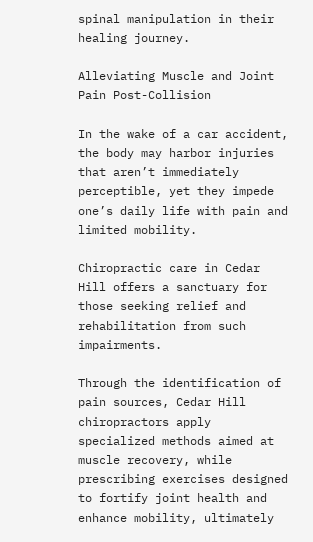spinal manipulation in their healing journey.

Alleviating Muscle and Joint Pain Post-Collision

In the wake of a car accident, the body may harbor injuries that aren’t immediately perceptible, yet they impede one’s daily life with pain and limited mobility.

Chiropractic care in Cedar Hill offers a sanctuary for those seeking relief and rehabilitation from such impairments.

Through the identification of pain sources, Cedar Hill chiropractors apply specialized methods aimed at muscle recovery, while prescribing exercises designed to fortify joint health and enhance mobility, ultimately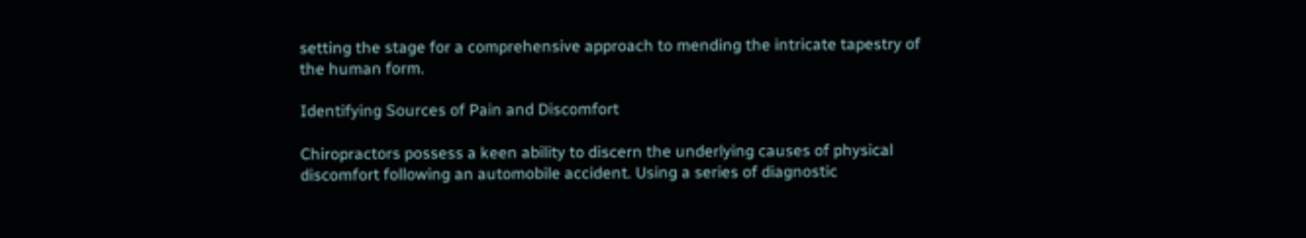setting the stage for a comprehensive approach to mending the intricate tapestry of the human form.

Identifying Sources of Pain and Discomfort

Chiropractors possess a keen ability to discern the underlying causes of physical discomfort following an automobile accident. Using a series of diagnostic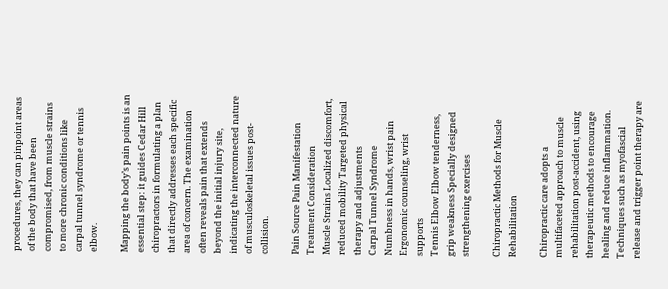procedures, they can pinpoint areas of the body that have been compromised, from muscle strains to more chronic conditions like carpal tunnel syndrome or tennis elbow.

Mapping the body’s pain points is an essential step: it guides Cedar Hill chiropractors in formulating a plan that directly addresses each specific area of concern. The examination often reveals pain that extends beyond the initial injury site, indicating the interconnected nature of musculoskeletal issues post-collision.

Pain Source Pain Manifestation Treatment Consideration
Muscle Strains Localized discomfort, reduced mobility Targeted physical therapy and adjustments
Carpal Tunnel Syndrome Numbness in hands, wrist pain Ergonomic counseling, wrist supports
Tennis Elbow Elbow tenderness, grip weakness Specially designed strengthening exercises

Chiropractic Methods for Muscle Rehabilitation

Chiropractic care adopts a multifaceted approach to muscle rehabilitation post-accident, using therapeutic methods to encourage healing and reduce inflammation. Techniques such as myofascial release and trigger point therapy are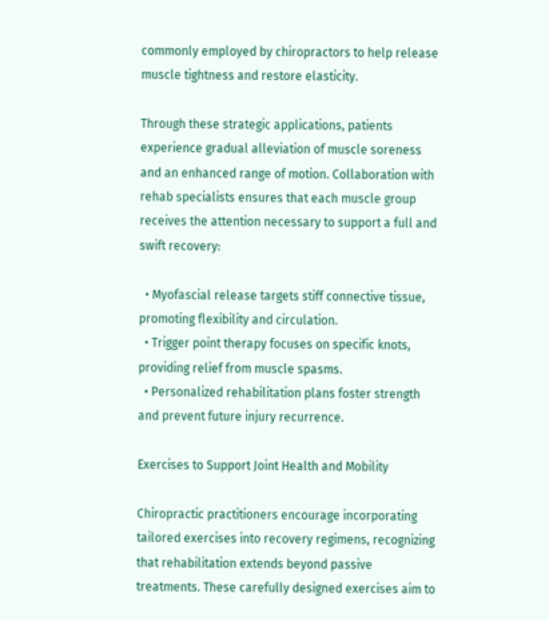commonly employed by chiropractors to help release muscle tightness and restore elasticity.

Through these strategic applications, patients experience gradual alleviation of muscle soreness and an enhanced range of motion. Collaboration with rehab specialists ensures that each muscle group receives the attention necessary to support a full and swift recovery:

  • Myofascial release targets stiff connective tissue, promoting flexibility and circulation.
  • Trigger point therapy focuses on specific knots, providing relief from muscle spasms.
  • Personalized rehabilitation plans foster strength and prevent future injury recurrence.

Exercises to Support Joint Health and Mobility

Chiropractic practitioners encourage incorporating tailored exercises into recovery regimens, recognizing that rehabilitation extends beyond passive treatments. These carefully designed exercises aim to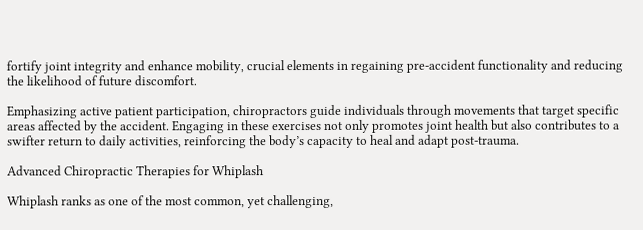fortify joint integrity and enhance mobility, crucial elements in regaining pre-accident functionality and reducing the likelihood of future discomfort.

Emphasizing active patient participation, chiropractors guide individuals through movements that target specific areas affected by the accident. Engaging in these exercises not only promotes joint health but also contributes to a swifter return to daily activities, reinforcing the body’s capacity to heal and adapt post-trauma.

Advanced Chiropractic Therapies for Whiplash

Whiplash ranks as one of the most common, yet challenging,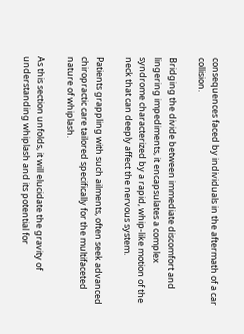consequences faced by individuals in the aftermath of a car collision.

Bridging the divide between immediate discomfort and lingering impediments, it encapsulates a complex syndrome characterized by a rapid, whip-like motion of the neck that can deeply affect the nervous system.

Patients grappling with such ailments, often seek advanced chiropractic care tailored specifically for the multifaceted nature of whiplash.

As this section unfolds, it will elucidate the gravity of understanding whiplash and its potential for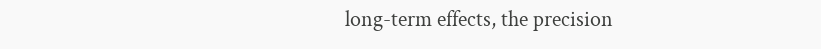long-term effects, the precision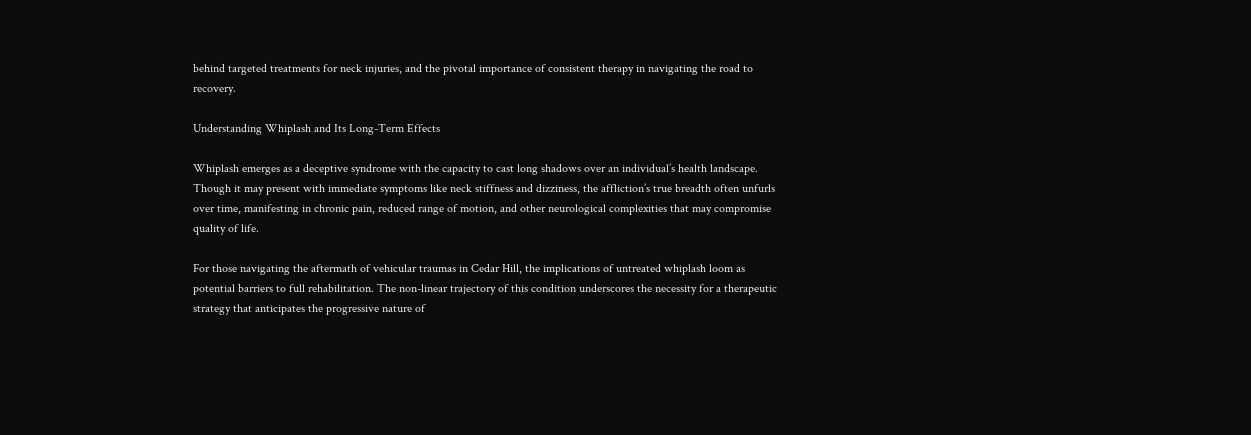behind targeted treatments for neck injuries, and the pivotal importance of consistent therapy in navigating the road to recovery.

Understanding Whiplash and Its Long-Term Effects

Whiplash emerges as a deceptive syndrome with the capacity to cast long shadows over an individual’s health landscape. Though it may present with immediate symptoms like neck stiffness and dizziness, the affliction’s true breadth often unfurls over time, manifesting in chronic pain, reduced range of motion, and other neurological complexities that may compromise quality of life.

For those navigating the aftermath of vehicular traumas in Cedar Hill, the implications of untreated whiplash loom as potential barriers to full rehabilitation. The non-linear trajectory of this condition underscores the necessity for a therapeutic strategy that anticipates the progressive nature of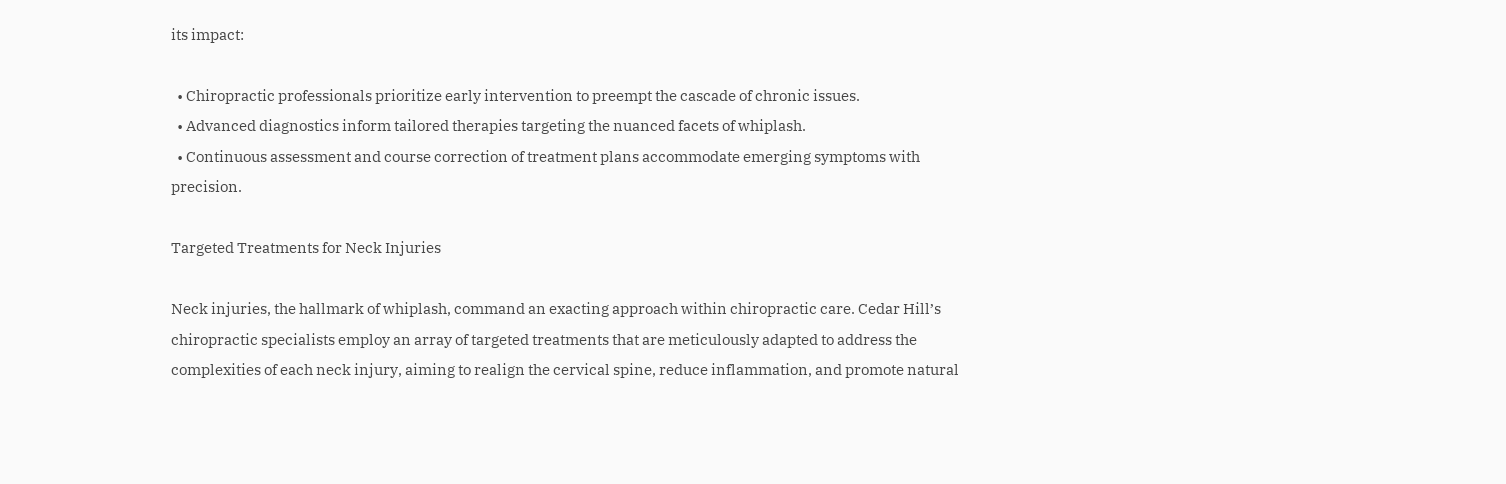its impact:

  • Chiropractic professionals prioritize early intervention to preempt the cascade of chronic issues.
  • Advanced diagnostics inform tailored therapies targeting the nuanced facets of whiplash.
  • Continuous assessment and course correction of treatment plans accommodate emerging symptoms with precision.

Targeted Treatments for Neck Injuries

Neck injuries, the hallmark of whiplash, command an exacting approach within chiropractic care. Cedar Hill’s chiropractic specialists employ an array of targeted treatments that are meticulously adapted to address the complexities of each neck injury, aiming to realign the cervical spine, reduce inflammation, and promote natural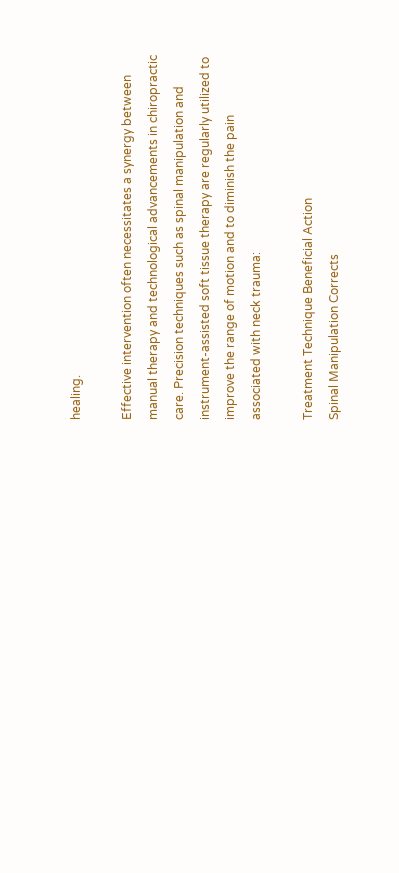healing.

Effective intervention often necessitates a synergy between manual therapy and technological advancements in chiropractic care. Precision techniques such as spinal manipulation and instrument-assisted soft tissue therapy are regularly utilized to improve the range of motion and to diminish the pain associated with neck trauma:

Treatment Technique Beneficial Action
Spinal Manipulation Corrects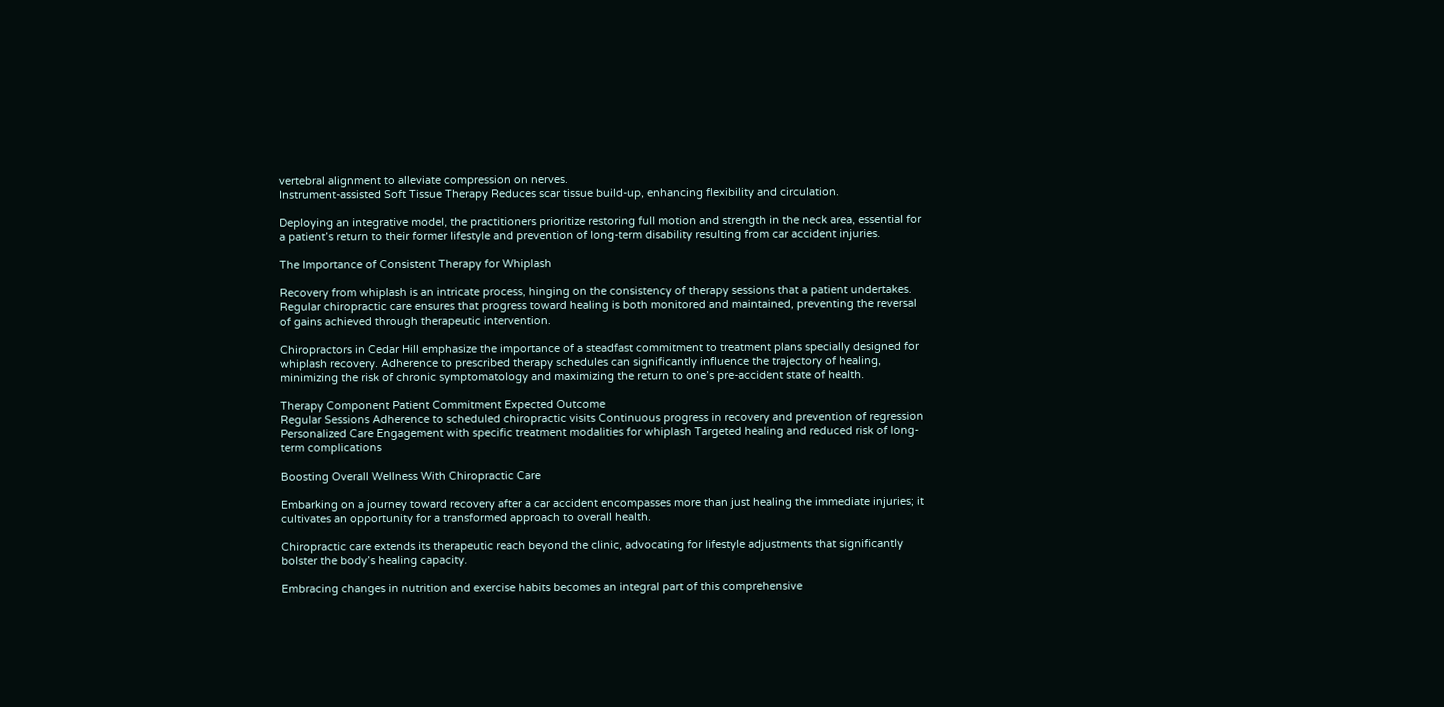vertebral alignment to alleviate compression on nerves.
Instrument-assisted Soft Tissue Therapy Reduces scar tissue build-up, enhancing flexibility and circulation.

Deploying an integrative model, the practitioners prioritize restoring full motion and strength in the neck area, essential for a patient’s return to their former lifestyle and prevention of long-term disability resulting from car accident injuries.

The Importance of Consistent Therapy for Whiplash

Recovery from whiplash is an intricate process, hinging on the consistency of therapy sessions that a patient undertakes. Regular chiropractic care ensures that progress toward healing is both monitored and maintained, preventing the reversal of gains achieved through therapeutic intervention.

Chiropractors in Cedar Hill emphasize the importance of a steadfast commitment to treatment plans specially designed for whiplash recovery. Adherence to prescribed therapy schedules can significantly influence the trajectory of healing, minimizing the risk of chronic symptomatology and maximizing the return to one’s pre-accident state of health.

Therapy Component Patient Commitment Expected Outcome
Regular Sessions Adherence to scheduled chiropractic visits Continuous progress in recovery and prevention of regression
Personalized Care Engagement with specific treatment modalities for whiplash Targeted healing and reduced risk of long-term complications

Boosting Overall Wellness With Chiropractic Care

Embarking on a journey toward recovery after a car accident encompasses more than just healing the immediate injuries; it cultivates an opportunity for a transformed approach to overall health.

Chiropractic care extends its therapeutic reach beyond the clinic, advocating for lifestyle adjustments that significantly bolster the body’s healing capacity.

Embracing changes in nutrition and exercise habits becomes an integral part of this comprehensive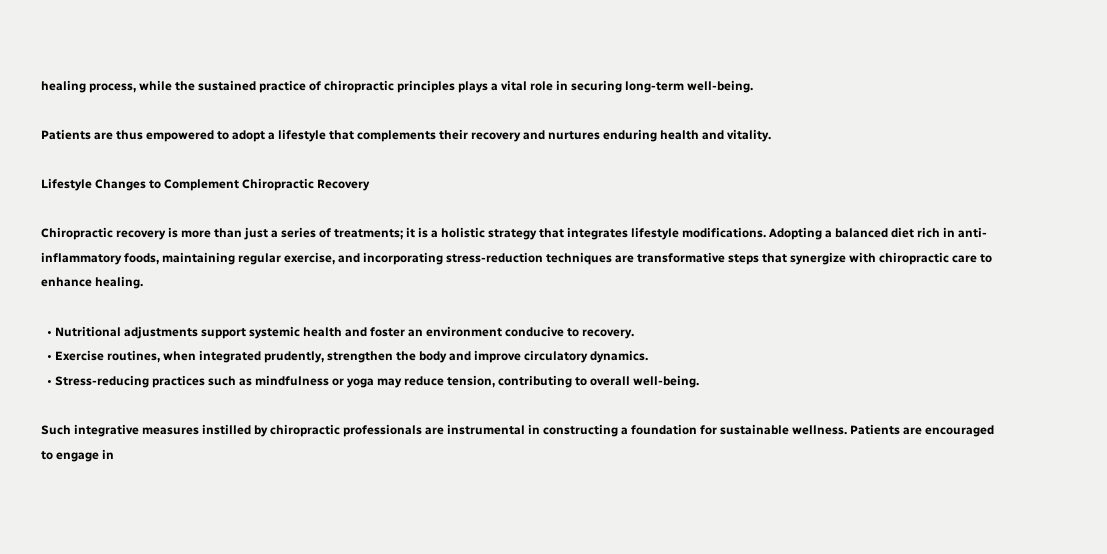healing process, while the sustained practice of chiropractic principles plays a vital role in securing long-term well-being.

Patients are thus empowered to adopt a lifestyle that complements their recovery and nurtures enduring health and vitality.

Lifestyle Changes to Complement Chiropractic Recovery

Chiropractic recovery is more than just a series of treatments; it is a holistic strategy that integrates lifestyle modifications. Adopting a balanced diet rich in anti-inflammatory foods, maintaining regular exercise, and incorporating stress-reduction techniques are transformative steps that synergize with chiropractic care to enhance healing.

  • Nutritional adjustments support systemic health and foster an environment conducive to recovery.
  • Exercise routines, when integrated prudently, strengthen the body and improve circulatory dynamics.
  • Stress-reducing practices such as mindfulness or yoga may reduce tension, contributing to overall well-being.

Such integrative measures instilled by chiropractic professionals are instrumental in constructing a foundation for sustainable wellness. Patients are encouraged to engage in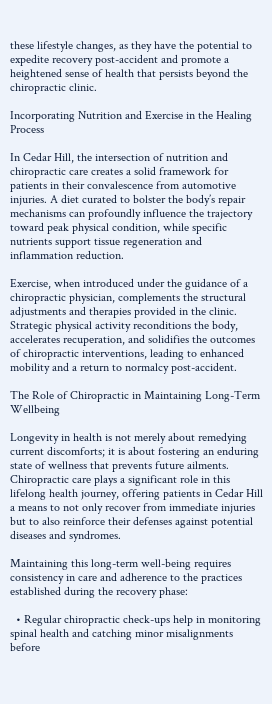these lifestyle changes, as they have the potential to expedite recovery post-accident and promote a heightened sense of health that persists beyond the chiropractic clinic.

Incorporating Nutrition and Exercise in the Healing Process

In Cedar Hill, the intersection of nutrition and chiropractic care creates a solid framework for patients in their convalescence from automotive injuries. A diet curated to bolster the body’s repair mechanisms can profoundly influence the trajectory toward peak physical condition, while specific nutrients support tissue regeneration and inflammation reduction.

Exercise, when introduced under the guidance of a chiropractic physician, complements the structural adjustments and therapies provided in the clinic. Strategic physical activity reconditions the body, accelerates recuperation, and solidifies the outcomes of chiropractic interventions, leading to enhanced mobility and a return to normalcy post-accident.

The Role of Chiropractic in Maintaining Long-Term Wellbeing

Longevity in health is not merely about remedying current discomforts; it is about fostering an enduring state of wellness that prevents future ailments. Chiropractic care plays a significant role in this lifelong health journey, offering patients in Cedar Hill a means to not only recover from immediate injuries but to also reinforce their defenses against potential diseases and syndromes.

Maintaining this long-term well-being requires consistency in care and adherence to the practices established during the recovery phase:

  • Regular chiropractic check-ups help in monitoring spinal health and catching minor misalignments before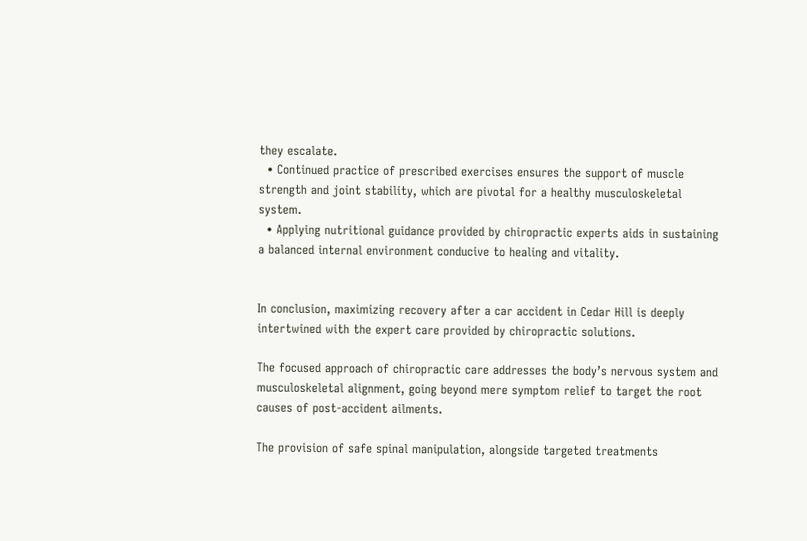they escalate.
  • Continued practice of prescribed exercises ensures the support of muscle strength and joint stability, which are pivotal for a healthy musculoskeletal system.
  • Applying nutritional guidance provided by chiropractic experts aids in sustaining a balanced internal environment conducive to healing and vitality.


In conclusion, maximizing recovery after a car accident in Cedar Hill is deeply intertwined with the expert care provided by chiropractic solutions.

The focused approach of chiropractic care addresses the body’s nervous system and musculoskeletal alignment, going beyond mere symptom relief to target the root causes of post-accident ailments.

The provision of safe spinal manipulation, alongside targeted treatments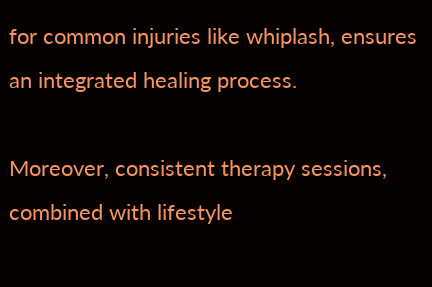for common injuries like whiplash, ensures an integrated healing process.

Moreover, consistent therapy sessions, combined with lifestyle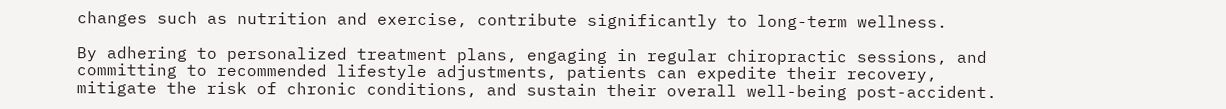changes such as nutrition and exercise, contribute significantly to long-term wellness.

By adhering to personalized treatment plans, engaging in regular chiropractic sessions, and committing to recommended lifestyle adjustments, patients can expedite their recovery, mitigate the risk of chronic conditions, and sustain their overall well-being post-accident.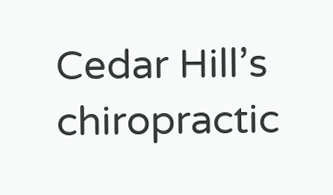Cedar Hill’s chiropractic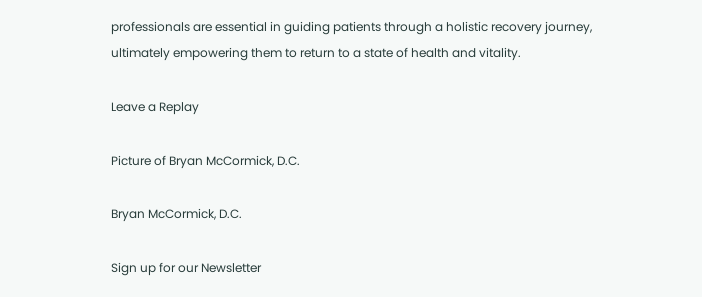professionals are essential in guiding patients through a holistic recovery journey, ultimately empowering them to return to a state of health and vitality.

Leave a Replay

Picture of Bryan McCormick, D.C.

Bryan McCormick, D.C.

Sign up for our Newsletter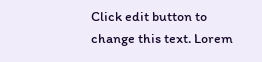Click edit button to change this text. Lorem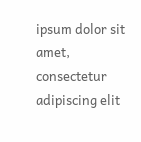ipsum dolor sit amet, consectetur adipiscing elit